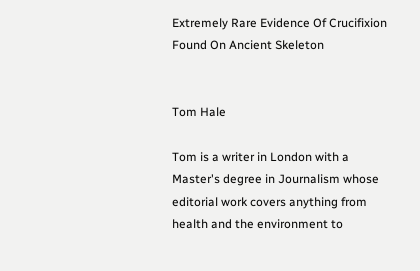Extremely Rare Evidence Of Crucifixion Found On Ancient Skeleton


Tom Hale

Tom is a writer in London with a Master's degree in Journalism whose editorial work covers anything from health and the environment to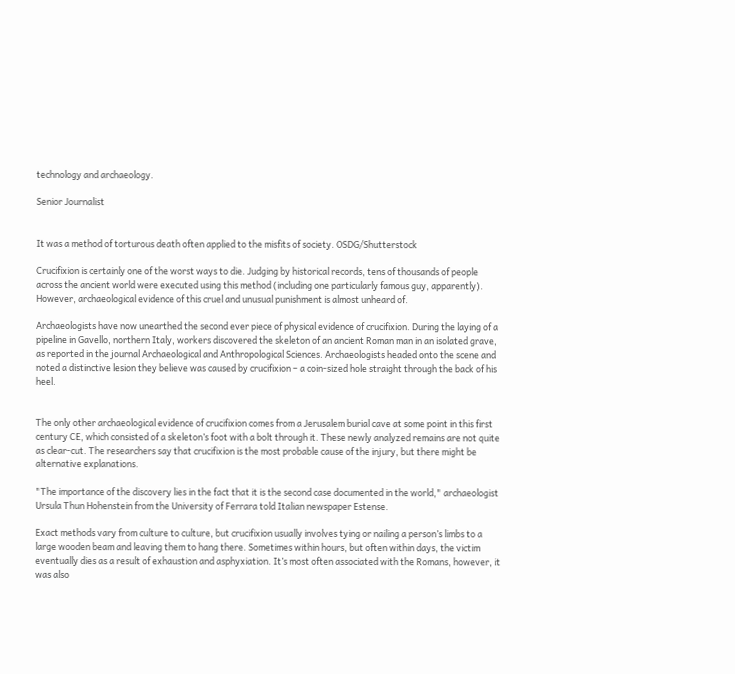technology and archaeology.

Senior Journalist


It was a method of torturous death often applied to the misfits of society. OSDG/Shutterstock

Crucifixion is certainly one of the worst ways to die. Judging by historical records, tens of thousands of people across the ancient world were executed using this method (including one particularly famous guy, apparently). However, archaeological evidence of this cruel and unusual punishment is almost unheard of.

Archaeologists have now unearthed the second ever piece of physical evidence of crucifixion. During the laying of a pipeline in Gavello, northern Italy, workers discovered the skeleton of an ancient Roman man in an isolated grave, as reported in the journal Archaeological and Anthropological Sciences. Archaeologists headed onto the scene and noted a distinctive lesion they believe was caused by crucifixion – a coin-sized hole straight through the back of his heel.


The only other archaeological evidence of crucifixion comes from a Jerusalem burial cave at some point in this first century CE, which consisted of a skeleton’s foot with a bolt through it. These newly analyzed remains are not quite as clear-cut. The researchers say that crucifixion is the most probable cause of the injury, but there might be alternative explanations.

"The importance of the discovery lies in the fact that it is the second case documented in the world," archaeologist Ursula Thun Hohenstein from the University of Ferrara told Italian newspaper Estense.

Exact methods vary from culture to culture, but crucifixion usually involves tying or nailing a person’s limbs to a large wooden beam and leaving them to hang there. Sometimes within hours, but often within days, the victim eventually dies as a result of exhaustion and asphyxiation. It’s most often associated with the Romans, however, it was also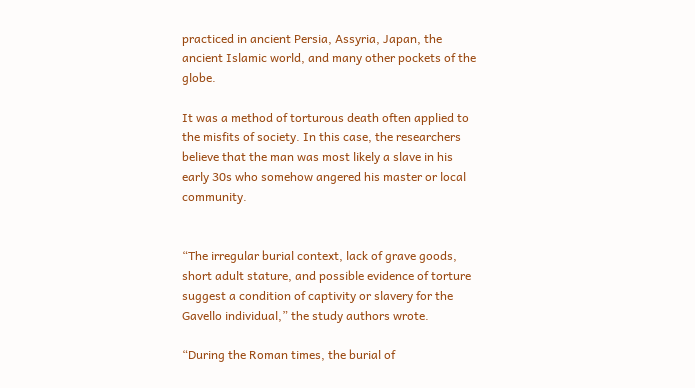practiced in ancient Persia, Assyria, Japan, the ancient Islamic world, and many other pockets of the globe.

It was a method of torturous death often applied to the misfits of society. In this case, the researchers believe that the man was most likely a slave in his early 30s who somehow angered his master or local community.


“The irregular burial context, lack of grave goods, short adult stature, and possible evidence of torture suggest a condition of captivity or slavery for the Gavello individual,” the study authors wrote.

“During the Roman times, the burial of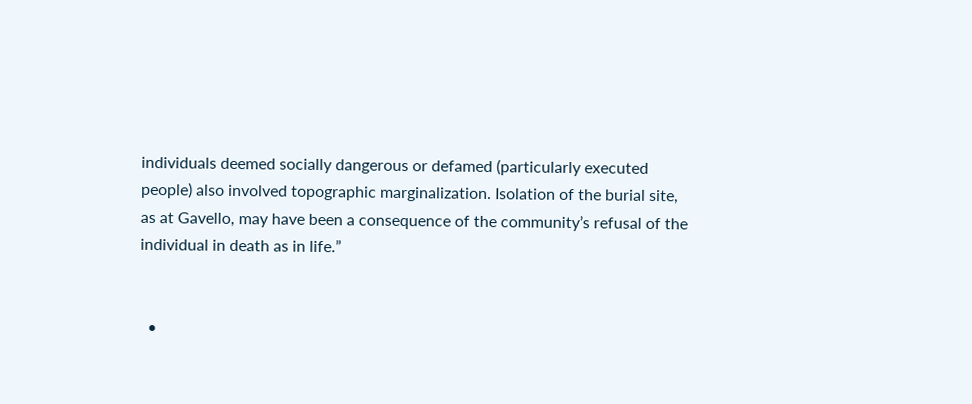individuals deemed socially dangerous or defamed (particularly executed people) also involved topographic marginalization. Isolation of the burial site, as at Gavello, may have been a consequence of the community’s refusal of the individual in death as in life.”


  •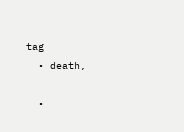tag
  • death,

  •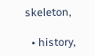skeleton,

  • history,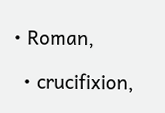• Roman,

  • crucifixion,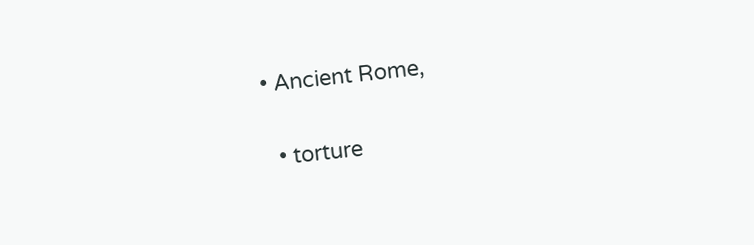• Ancient Rome,

  • torture